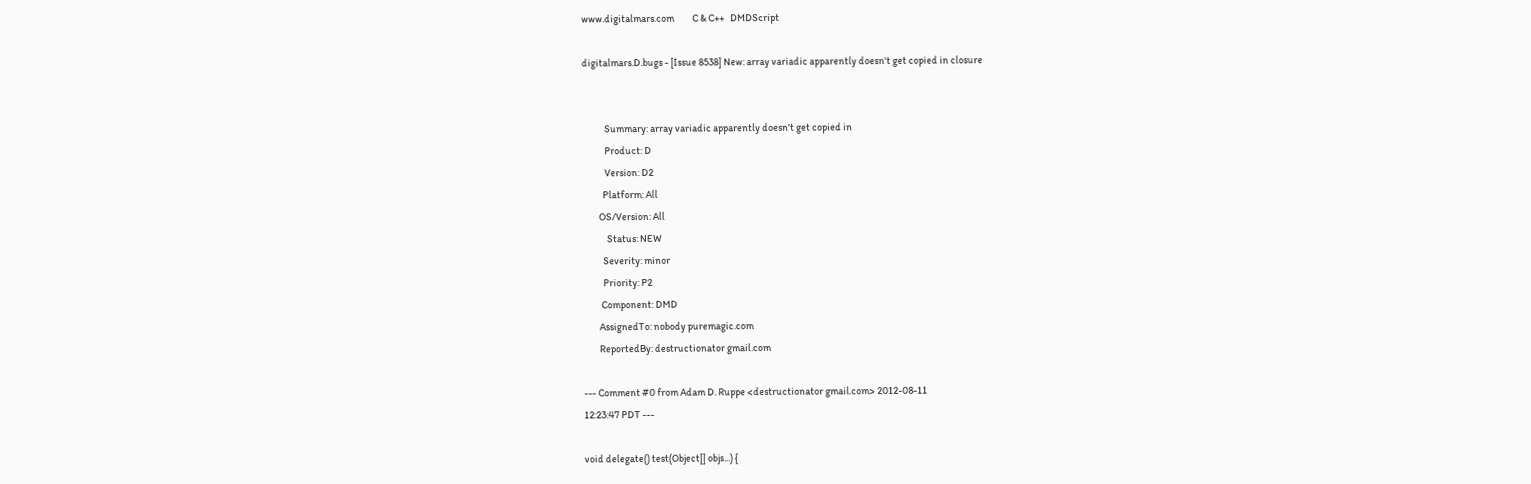www.digitalmars.com         C & C++   DMDScript

digitalmars.D.bugs - [Issue 8538] New: array variadic apparently doesn't get copied in closure


           Summary: array variadic apparently doesn't get copied in
           Product: D
           Version: D2
          Platform: All
        OS/Version: All
            Status: NEW
          Severity: minor
          Priority: P2
         Component: DMD
        AssignedTo: nobody puremagic.com
        ReportedBy: destructionator gmail.com

--- Comment #0 from Adam D. Ruppe <destructionator gmail.com> 2012-08-11
12:23:47 PDT ---

void delegate() test(Object[] objs...) {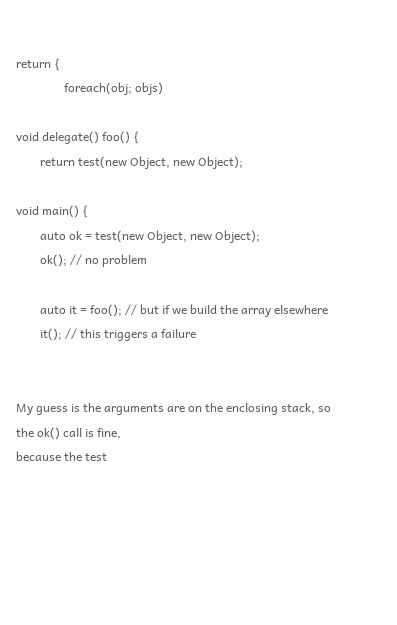return {
                foreach(obj; objs)

void delegate() foo() {
        return test(new Object, new Object);

void main() {
        auto ok = test(new Object, new Object);
        ok(); // no problem

        auto it = foo(); // but if we build the array elsewhere
        it(); // this triggers a failure


My guess is the arguments are on the enclosing stack, so the ok() call is fine,
because the test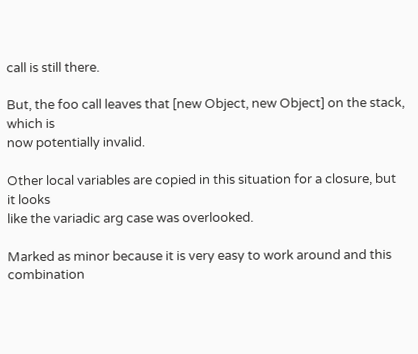call is still there.

But, the foo call leaves that [new Object, new Object] on the stack, which is
now potentially invalid.

Other local variables are copied in this situation for a closure, but it looks
like the variadic arg case was overlooked.

Marked as minor because it is very easy to work around and this combination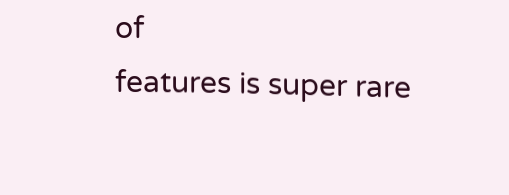of
features is super rare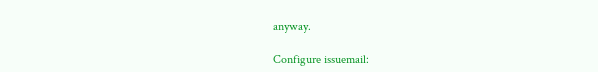anyway.

Configure issuemail: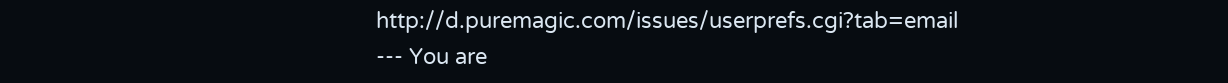http://d.puremagic.com/issues/userprefs.cgi?tab=email
--- You are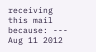receiving this mail because: ---
Aug 11 2012